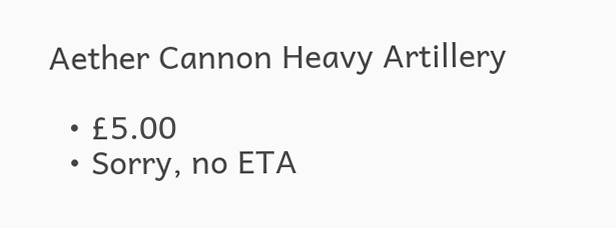Aether Cannon Heavy Artillery

  • £5.00
  • Sorry, no ETA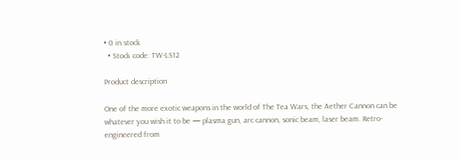• 0 in stock
  • Stock code: TW-LS12

Product description

One of the more exotic weapons in the world of The Tea Wars, the Aether Cannon can be whatever you wish it to be — plasma gun, arc cannon, sonic beam, laser beam. Retro-engineered from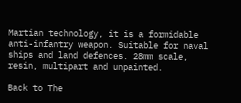Martian technology, it is a formidable anti-infantry weapon. Suitable for naval ships and land defences. 28mm scale, resin, multipart and unpainted.

Back to The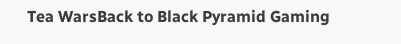Tea WarsBack to Black Pyramid Gaming